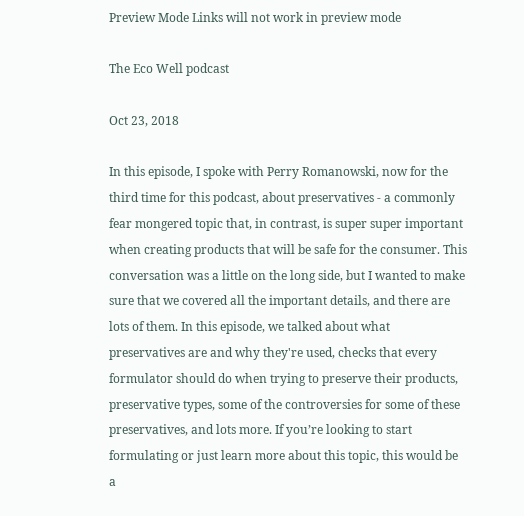Preview Mode Links will not work in preview mode

The Eco Well podcast

Oct 23, 2018

In this episode, I spoke with Perry Romanowski, now for the third time for this podcast, about preservatives - a commonly fear mongered topic that, in contrast, is super super important when creating products that will be safe for the consumer. This conversation was a little on the long side, but I wanted to make sure that we covered all the important details, and there are lots of them. In this episode, we talked about what preservatives are and why they're used, checks that every formulator should do when trying to preserve their products, preservative types, some of the controversies for some of these preservatives, and lots more. If you’re looking to start formulating or just learn more about this topic, this would be a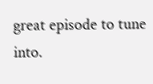great episode to tune into.